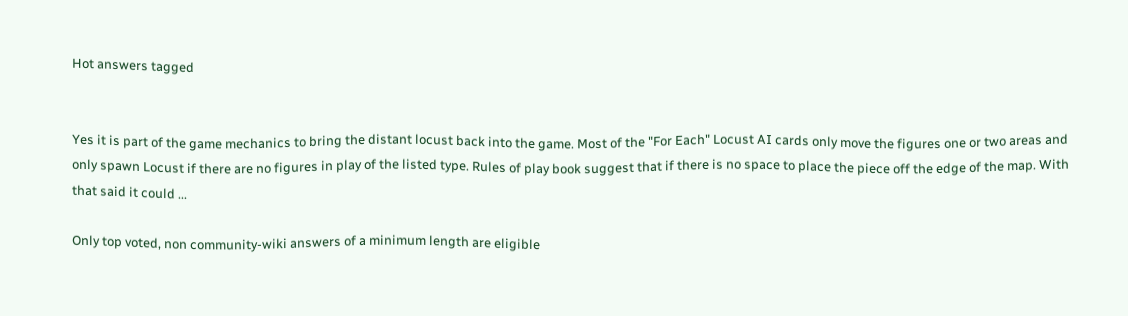Hot answers tagged


Yes it is part of the game mechanics to bring the distant locust back into the game. Most of the "For Each" Locust AI cards only move the figures one or two areas and only spawn Locust if there are no figures in play of the listed type. Rules of play book suggest that if there is no space to place the piece off the edge of the map. With that said it could ...

Only top voted, non community-wiki answers of a minimum length are eligible